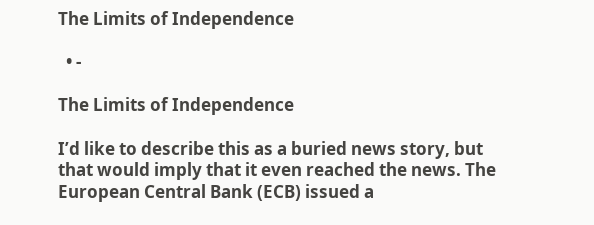The Limits of Independence

  • -

The Limits of Independence

I’d like to describe this as a buried news story, but that would imply that it even reached the news. The European Central Bank (ECB) issued a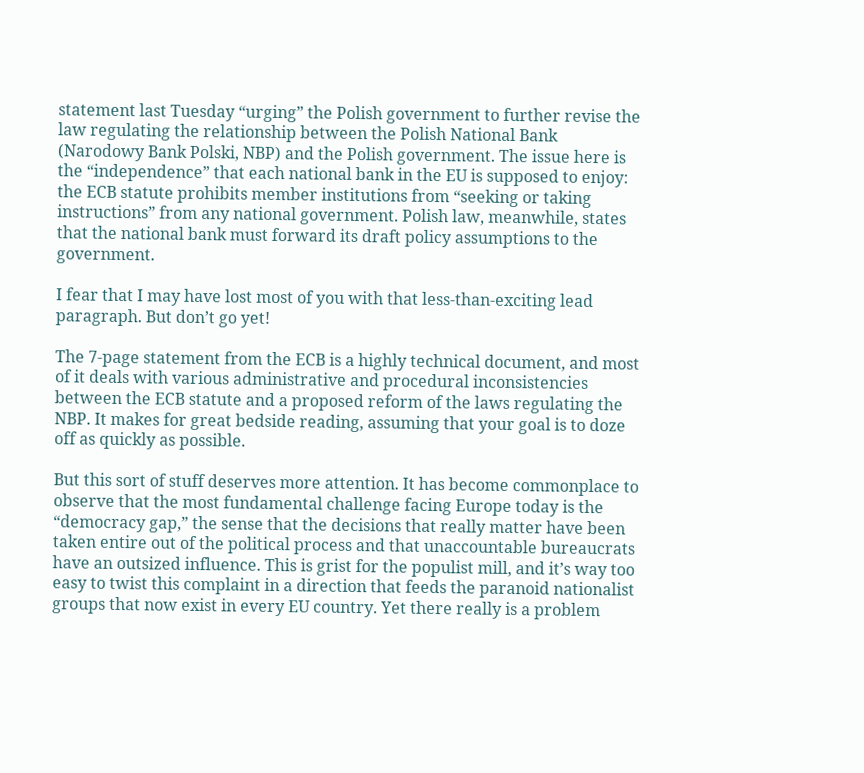statement last Tuesday “urging” the Polish government to further revise the law regulating the relationship between the Polish National Bank (Narodowy Bank Polski, NBP) and the Polish government. The issue here is the “independence” that each national bank in the EU is supposed to enjoy: the ECB statute prohibits member institutions from “seeking or taking instructions” from any national government. Polish law, meanwhile, states that the national bank must forward its draft policy assumptions to the government.

I fear that I may have lost most of you with that less-than-exciting lead paragraph. But don’t go yet!

The 7-page statement from the ECB is a highly technical document, and most of it deals with various administrative and procedural inconsistencies between the ECB statute and a proposed reform of the laws regulating the NBP. It makes for great bedside reading, assuming that your goal is to doze off as quickly as possible.

But this sort of stuff deserves more attention. It has become commonplace to observe that the most fundamental challenge facing Europe today is the “democracy gap,” the sense that the decisions that really matter have been taken entire out of the political process and that unaccountable bureaucrats have an outsized influence. This is grist for the populist mill, and it’s way too easy to twist this complaint in a direction that feeds the paranoid nationalist groups that now exist in every EU country. Yet there really is a problem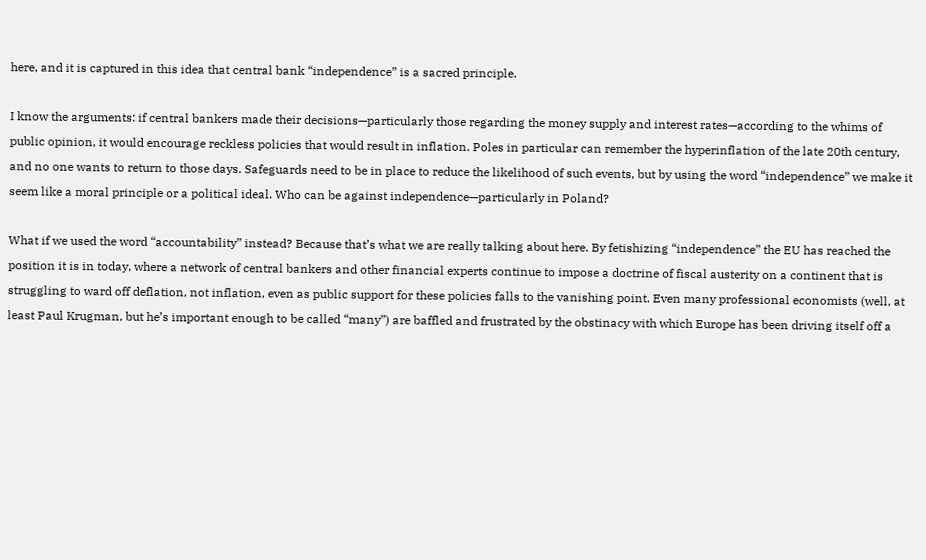here, and it is captured in this idea that central bank “independence” is a sacred principle.

I know the arguments: if central bankers made their decisions—particularly those regarding the money supply and interest rates—according to the whims of public opinion, it would encourage reckless policies that would result in inflation. Poles in particular can remember the hyperinflation of the late 20th century, and no one wants to return to those days. Safeguards need to be in place to reduce the likelihood of such events, but by using the word “independence” we make it seem like a moral principle or a political ideal. Who can be against independence—particularly in Poland?

What if we used the word “accountability” instead? Because that’s what we are really talking about here. By fetishizing “independence” the EU has reached the position it is in today, where a network of central bankers and other financial experts continue to impose a doctrine of fiscal austerity on a continent that is struggling to ward off deflation, not inflation, even as public support for these policies falls to the vanishing point. Even many professional economists (well, at least Paul Krugman, but he’s important enough to be called “many”) are baffled and frustrated by the obstinacy with which Europe has been driving itself off a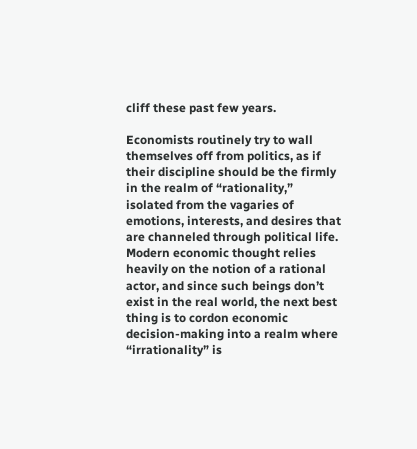cliff these past few years.

Economists routinely try to wall themselves off from politics, as if their discipline should be the firmly in the realm of “rationality,” isolated from the vagaries of emotions, interests, and desires that are channeled through political life. Modern economic thought relies heavily on the notion of a rational actor, and since such beings don’t exist in the real world, the next best thing is to cordon economic decision-making into a realm where “irrationality” is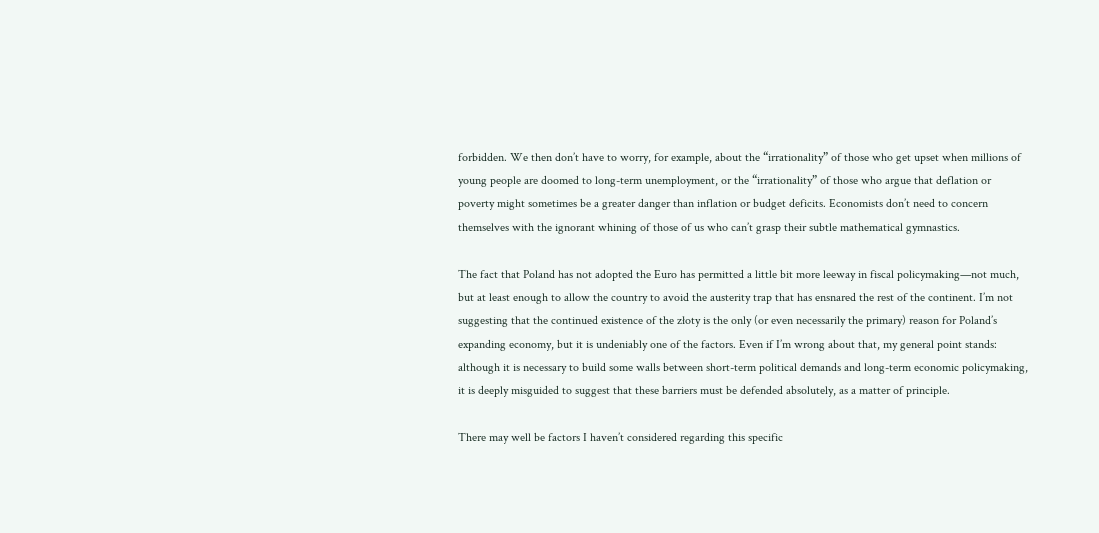forbidden. We then don’t have to worry, for example, about the “irrationality” of those who get upset when millions of young people are doomed to long-term unemployment, or the “irrationality” of those who argue that deflation or poverty might sometimes be a greater danger than inflation or budget deficits. Economists don’t need to concern themselves with the ignorant whining of those of us who can’t grasp their subtle mathematical gymnastics.

The fact that Poland has not adopted the Euro has permitted a little bit more leeway in fiscal policymaking—not much, but at least enough to allow the country to avoid the austerity trap that has ensnared the rest of the continent. I’m not suggesting that the continued existence of the złoty is the only (or even necessarily the primary) reason for Poland’s expanding economy, but it is undeniably one of the factors. Even if I’m wrong about that, my general point stands: although it is necessary to build some walls between short-term political demands and long-term economic policymaking, it is deeply misguided to suggest that these barriers must be defended absolutely, as a matter of principle.

There may well be factors I haven’t considered regarding this specific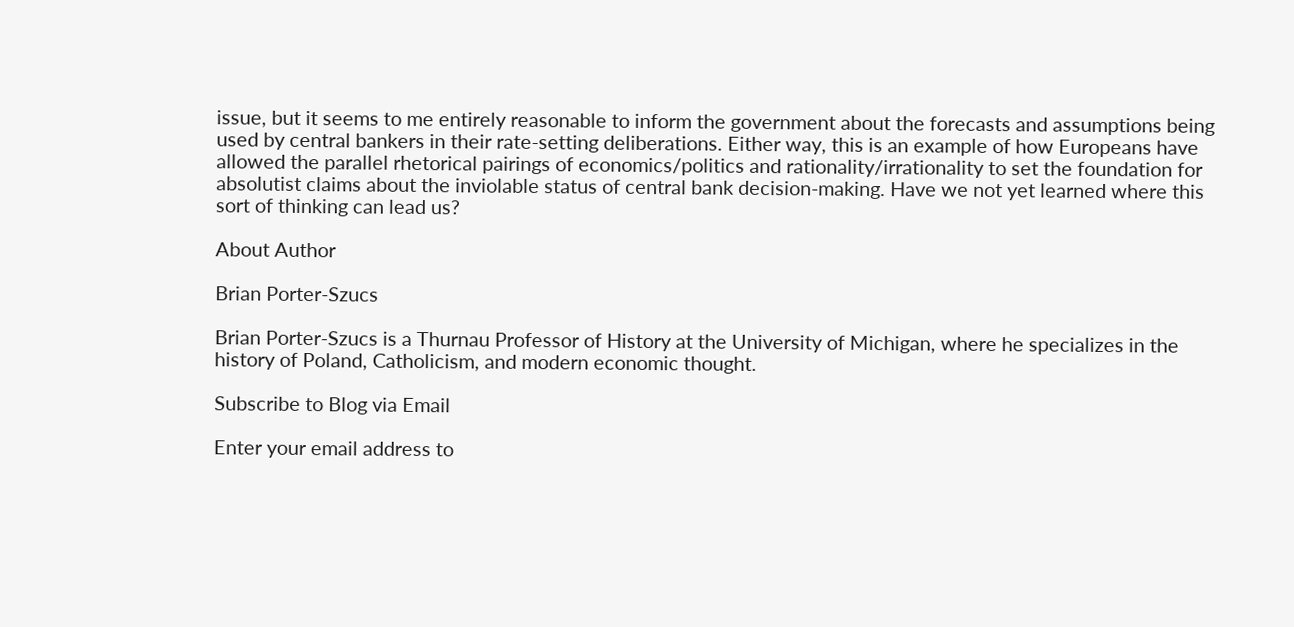issue, but it seems to me entirely reasonable to inform the government about the forecasts and assumptions being used by central bankers in their rate-setting deliberations. Either way, this is an example of how Europeans have allowed the parallel rhetorical pairings of economics/politics and rationality/irrationality to set the foundation for absolutist claims about the inviolable status of central bank decision-making. Have we not yet learned where this sort of thinking can lead us?

About Author

Brian Porter-Szucs

Brian Porter-Szucs is a Thurnau Professor of History at the University of Michigan, where he specializes in the history of Poland, Catholicism, and modern economic thought.

Subscribe to Blog via Email

Enter your email address to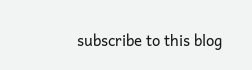subscribe to this blog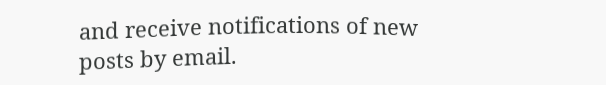and receive notifications of new posts by email.